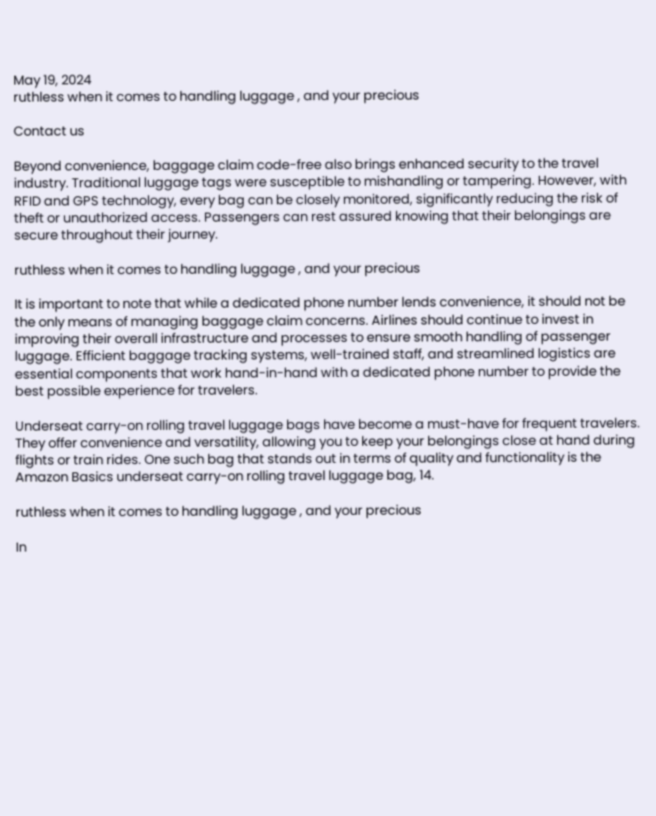May 19, 2024
ruthless when it comes to handling luggage , and your precious

Contact us

Beyond convenience, baggage claim code-free also brings enhanced security to the travel industry. Traditional luggage tags were susceptible to mishandling or tampering. However, with RFID and GPS technology, every bag can be closely monitored, significantly reducing the risk of theft or unauthorized access. Passengers can rest assured knowing that their belongings are secure throughout their journey.

ruthless when it comes to handling luggage , and your precious

It is important to note that while a dedicated phone number lends convenience, it should not be the only means of managing baggage claim concerns. Airlines should continue to invest in improving their overall infrastructure and processes to ensure smooth handling of passenger luggage. Efficient baggage tracking systems, well-trained staff, and streamlined logistics are essential components that work hand-in-hand with a dedicated phone number to provide the best possible experience for travelers.

Underseat carry-on rolling travel luggage bags have become a must-have for frequent travelers. They offer convenience and versatility, allowing you to keep your belongings close at hand during flights or train rides. One such bag that stands out in terms of quality and functionality is the Amazon Basics underseat carry-on rolling travel luggage bag, 14.

ruthless when it comes to handling luggage , and your precious

In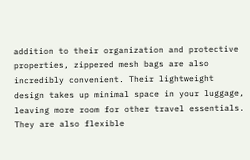addition to their organization and protective properties, zippered mesh bags are also incredibly convenient. Their lightweight design takes up minimal space in your luggage, leaving more room for other travel essentials. They are also flexible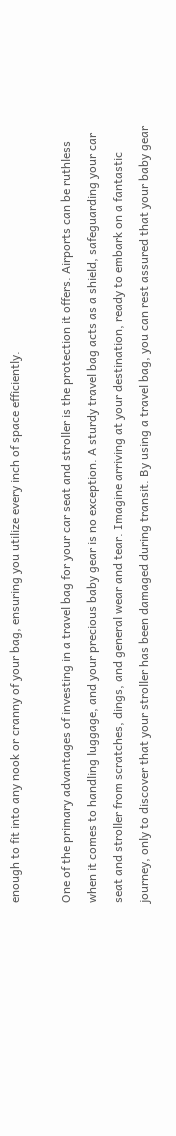enough to fit into any nook or cranny of your bag, ensuring you utilize every inch of space efficiently.

One of the primary advantages of investing in a travel bag for your car seat and stroller is the protection it offers. Airports can be ruthless when it comes to handling luggage, and your precious baby gear is no exception. A sturdy travel bag acts as a shield, safeguarding your car seat and stroller from scratches, dings, and general wear and tear. Imagine arriving at your destination, ready to embark on a fantastic journey, only to discover that your stroller has been damaged during transit. By using a travel bag, you can rest assured that your baby gear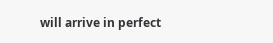will arrive in perfect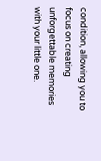condition, allowing you to focus on creating unforgettable memories with your little one.